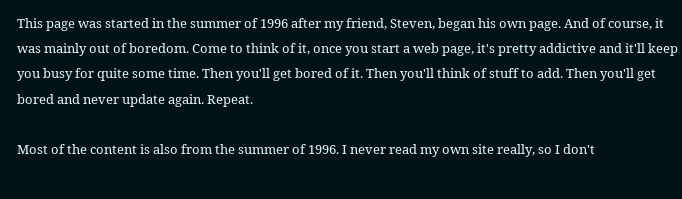This page was started in the summer of 1996 after my friend, Steven, began his own page. And of course, it was mainly out of boredom. Come to think of it, once you start a web page, it's pretty addictive and it'll keep you busy for quite some time. Then you'll get bored of it. Then you'll think of stuff to add. Then you'll get bored and never update again. Repeat.

Most of the content is also from the summer of 1996. I never read my own site really, so I don't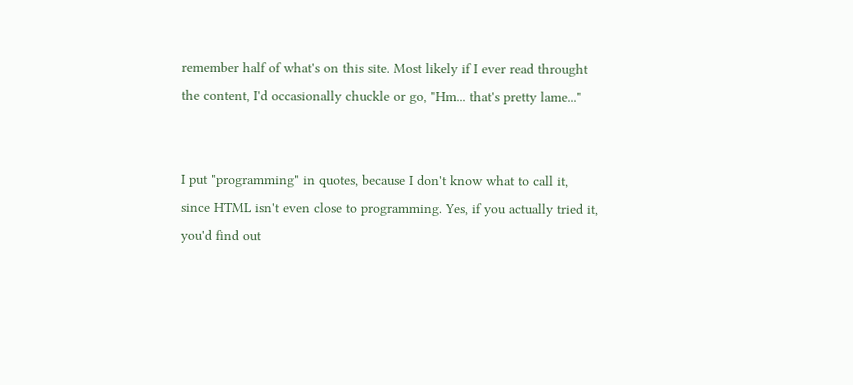remember half of what's on this site. Most likely if I ever read throught the content, I'd occasionally chuckle or go, "Hm... that's pretty lame..."


I put "programming" in quotes, because I don't know what to call it, since HTML isn't even close to programming. Yes, if you actually tried it, you'd find out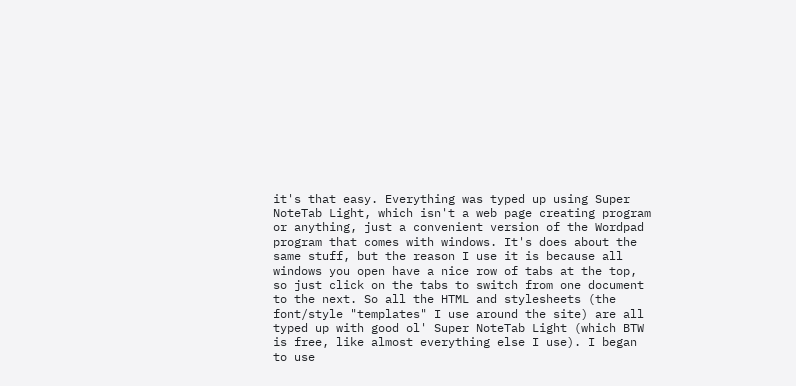it's that easy. Everything was typed up using Super NoteTab Light, which isn't a web page creating program or anything, just a convenient version of the Wordpad program that comes with windows. It's does about the same stuff, but the reason I use it is because all windows you open have a nice row of tabs at the top, so just click on the tabs to switch from one document to the next. So all the HTML and stylesheets (the font/style "templates" I use around the site) are all typed up with good ol' Super NoteTab Light (which BTW is free, like almost everything else I use). I began to use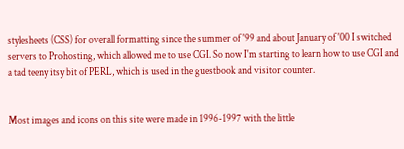stylesheets (CSS) for overall formatting since the summer of '99 and about January of '00 I switched servers to Prohosting, which allowed me to use CGI. So now I'm starting to learn how to use CGI and a tad teeny itsy bit of PERL, which is used in the guestbook and visitor counter.


Most images and icons on this site were made in 1996-1997 with the little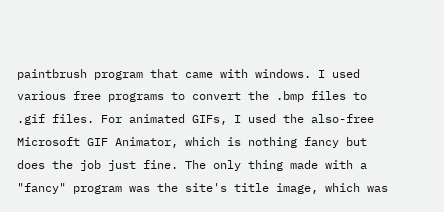paintbrush program that came with windows. I used various free programs to convert the .bmp files to .gif files. For animated GIFs, I used the also-free Microsoft GIF Animator, which is nothing fancy but does the job just fine. The only thing made with a "fancy" program was the site's title image, which was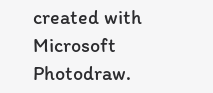created with Microsoft Photodraw.